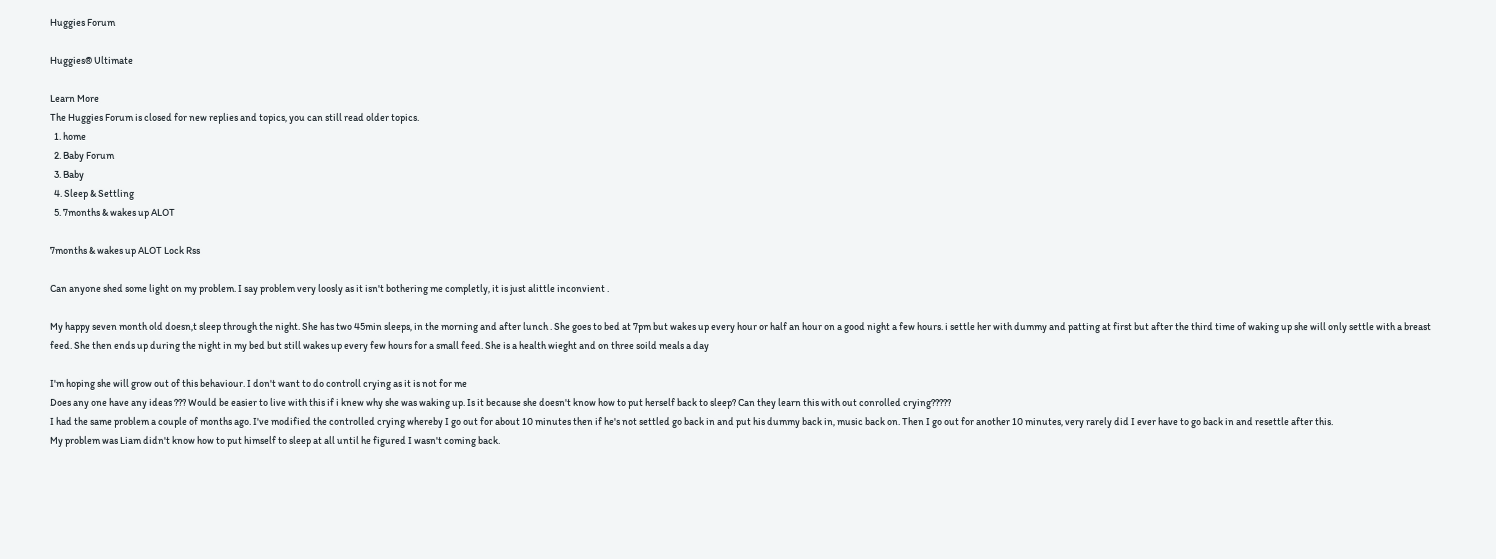Huggies Forum

Huggies® Ultimate

Learn More
The Huggies Forum is closed for new replies and topics, you can still read older topics.
  1. home
  2. Baby Forum
  3. Baby
  4. Sleep & Settling
  5. 7months & wakes up ALOT

7months & wakes up ALOT Lock Rss

Can anyone shed some light on my problem. I say problem very loosly as it isn't bothering me completly, it is just alittle inconvient .

My happy seven month old doesn,t sleep through the night. She has two 45min sleeps, in the morning and after lunch . She goes to bed at 7pm but wakes up every hour or half an hour on a good night a few hours. i settle her with dummy and patting at first but after the third time of waking up she will only settle with a breast feed. She then ends up during the night in my bed but still wakes up every few hours for a small feed. She is a health wieght and on three soild meals a day

I'm hoping she will grow out of this behaviour. I don't want to do controll crying as it is not for me
Does any one have any ideas ??? Would be easier to live with this if i knew why she was waking up. Is it because she doesn't know how to put herself back to sleep? Can they learn this with out conrolled crying?????
I had the same problem a couple of months ago. I've modified the controlled crying whereby I go out for about 10 minutes then if he's not settled go back in and put his dummy back in, music back on. Then I go out for another 10 minutes, very rarely did I ever have to go back in and resettle after this.
My problem was Liam didn't know how to put himself to sleep at all until he figured I wasn't coming back.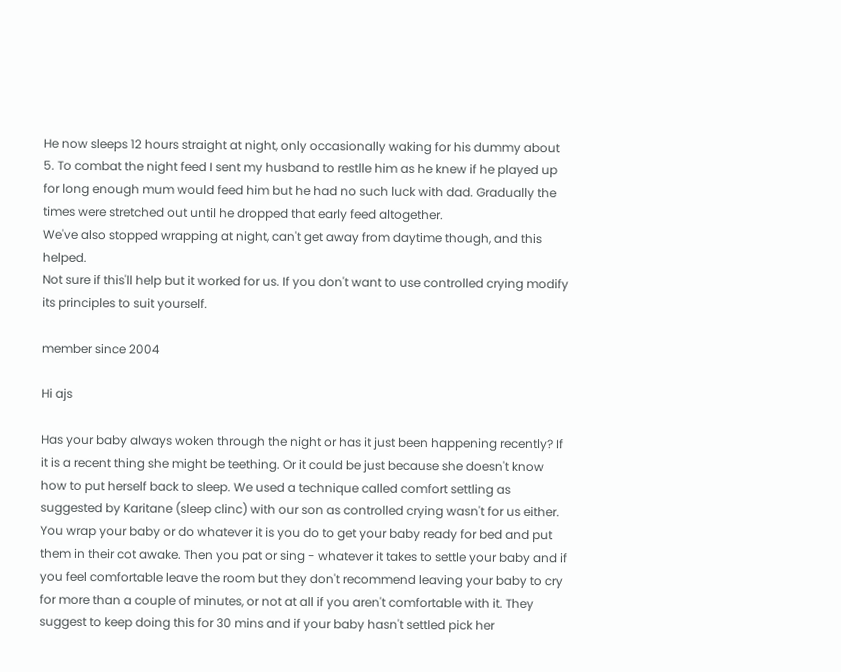He now sleeps 12 hours straight at night, only occasionally waking for his dummy about 5. To combat the night feed I sent my husband to restlle him as he knew if he played up for long enough mum would feed him but he had no such luck with dad. Gradually the times were stretched out until he dropped that early feed altogether.
We've also stopped wrapping at night, can't get away from daytime though, and this helped.
Not sure if this'll help but it worked for us. If you don't want to use controlled crying modify its principles to suit yourself.

member since 2004

Hi ajs

Has your baby always woken through the night or has it just been happening recently? If it is a recent thing she might be teething. Or it could be just because she doesn't know how to put herself back to sleep. We used a technique called comfort settling as suggested by Karitane (sleep clinc) with our son as controlled crying wasn't for us either. You wrap your baby or do whatever it is you do to get your baby ready for bed and put them in their cot awake. Then you pat or sing - whatever it takes to settle your baby and if you feel comfortable leave the room but they don't recommend leaving your baby to cry for more than a couple of minutes, or not at all if you aren't comfortable with it. They suggest to keep doing this for 30 mins and if your baby hasn't settled pick her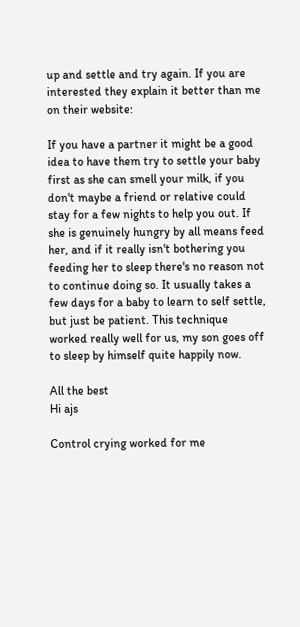up and settle and try again. If you are interested they explain it better than me on their website:

If you have a partner it might be a good idea to have them try to settle your baby first as she can smell your milk, if you don't maybe a friend or relative could stay for a few nights to help you out. If she is genuinely hungry by all means feed her, and if it really isn't bothering you feeding her to sleep there's no reason not to continue doing so. It usually takes a few days for a baby to learn to self settle, but just be patient. This technique worked really well for us, my son goes off to sleep by himself quite happily now.

All the best
Hi ajs

Control crying worked for me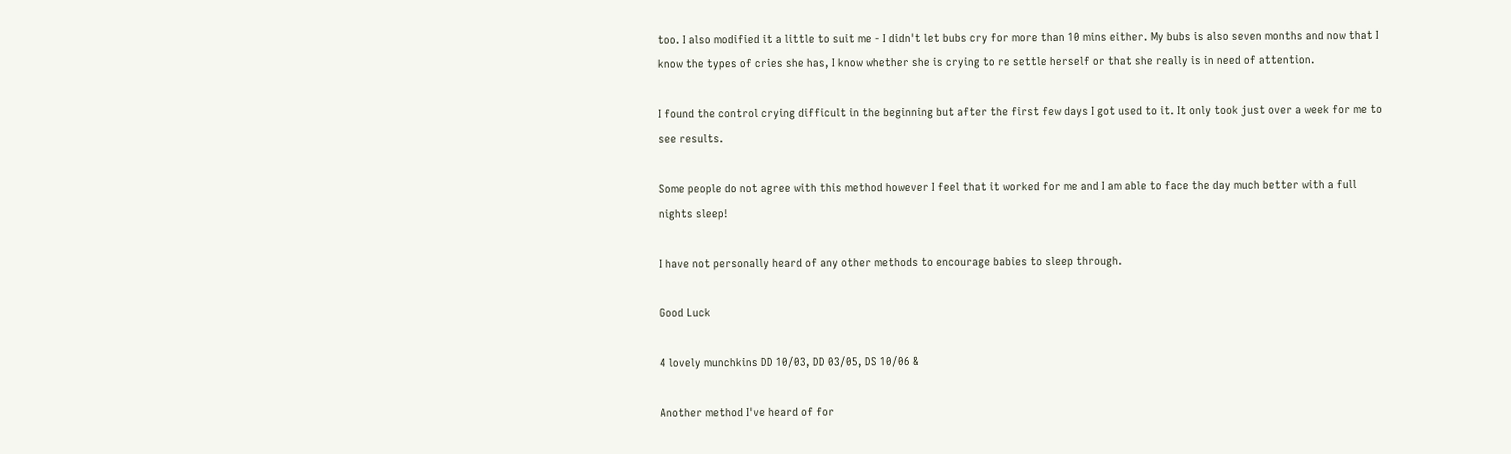too. I also modified it a little to suit me - I didn't let bubs cry for more than 10 mins either. My bubs is also seven months and now that I know the types of cries she has, I know whether she is crying to re settle herself or that she really is in need of attention.

I found the control crying difficult in the beginning but after the first few days I got used to it. It only took just over a week for me to see results.

Some people do not agree with this method however I feel that it worked for me and I am able to face the day much better with a full nights sleep!

I have not personally heard of any other methods to encourage babies to sleep through.

Good Luck

4 lovely munchkins DD 10/03, DD 03/05, DS 10/06 &

Another method I've heard of for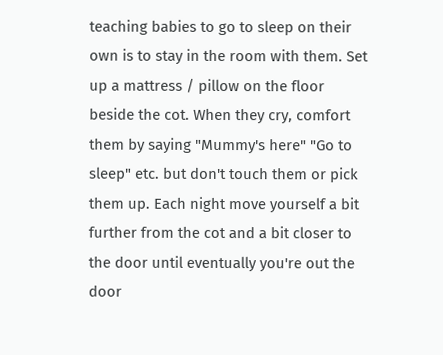teaching babies to go to sleep on their own is to stay in the room with them. Set up a mattress / pillow on the floor beside the cot. When they cry, comfort them by saying "Mummy's here" "Go to sleep" etc. but don't touch them or pick them up. Each night move yourself a bit further from the cot and a bit closer to the door until eventually you're out the door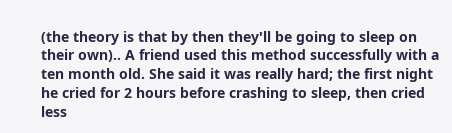(the theory is that by then they'll be going to sleep on their own).. A friend used this method successfully with a ten month old. She said it was really hard; the first night he cried for 2 hours before crashing to sleep, then cried less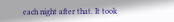each night after that. It took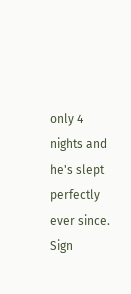only 4 nights and he's slept perfectly ever since.
Sign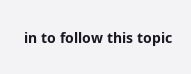in to follow this topic